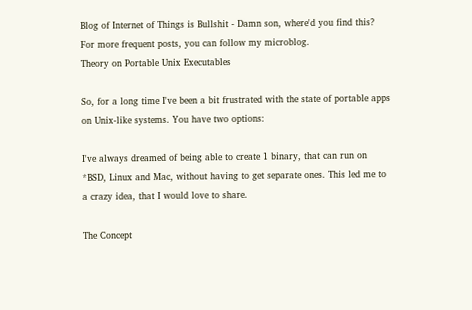Blog of Internet of Things is Bullshit - Damn son, where'd you find this?
For more frequent posts, you can follow my microblog.
Theory on Portable Unix Executables

So, for a long time I've been a bit frustrated with the state of portable apps on Unix-like systems. You have two options:

I've always dreamed of being able to create 1 binary, that can run on *BSD, Linux and Mac, without having to get separate ones. This led me to a crazy idea, that I would love to share.

The Concept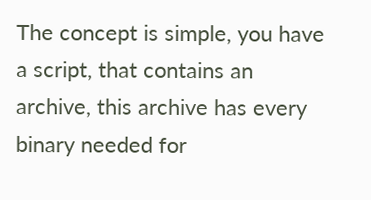The concept is simple, you have a script, that contains an archive, this archive has every binary needed for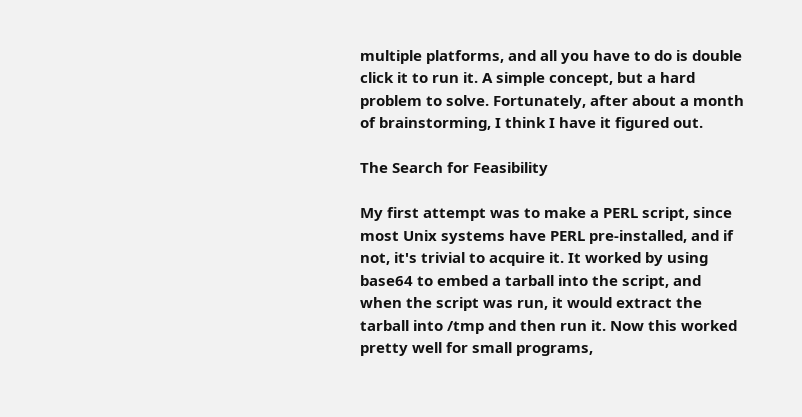multiple platforms, and all you have to do is double click it to run it. A simple concept, but a hard problem to solve. Fortunately, after about a month of brainstorming, I think I have it figured out.

The Search for Feasibility

My first attempt was to make a PERL script, since most Unix systems have PERL pre-installed, and if not, it's trivial to acquire it. It worked by using base64 to embed a tarball into the script, and when the script was run, it would extract the tarball into /tmp and then run it. Now this worked pretty well for small programs,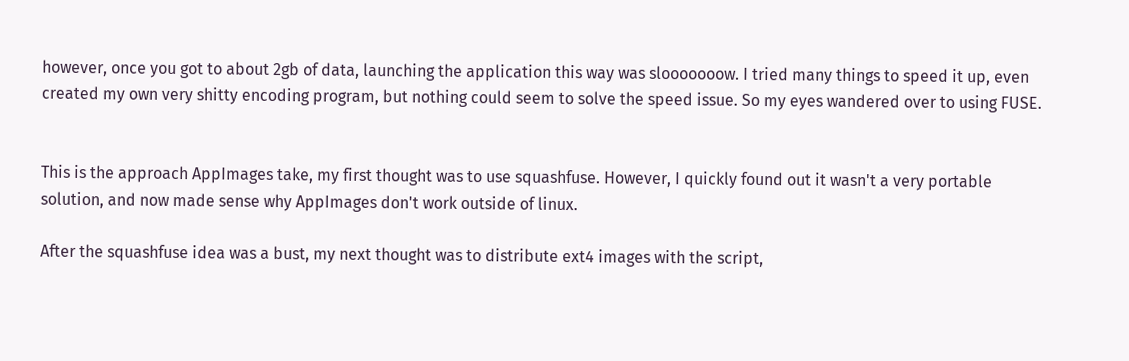however, once you got to about 2gb of data, launching the application this way was slooooooow. I tried many things to speed it up, even created my own very shitty encoding program, but nothing could seem to solve the speed issue. So my eyes wandered over to using FUSE.


This is the approach AppImages take, my first thought was to use squashfuse. However, I quickly found out it wasn't a very portable solution, and now made sense why AppImages don't work outside of linux.

After the squashfuse idea was a bust, my next thought was to distribute ext4 images with the script,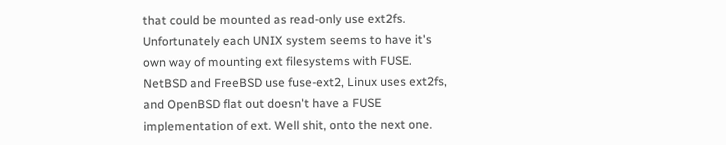that could be mounted as read-only use ext2fs. Unfortunately each UNIX system seems to have it's own way of mounting ext filesystems with FUSE. NetBSD and FreeBSD use fuse-ext2, Linux uses ext2fs, and OpenBSD flat out doesn't have a FUSE implementation of ext. Well shit, onto the next one.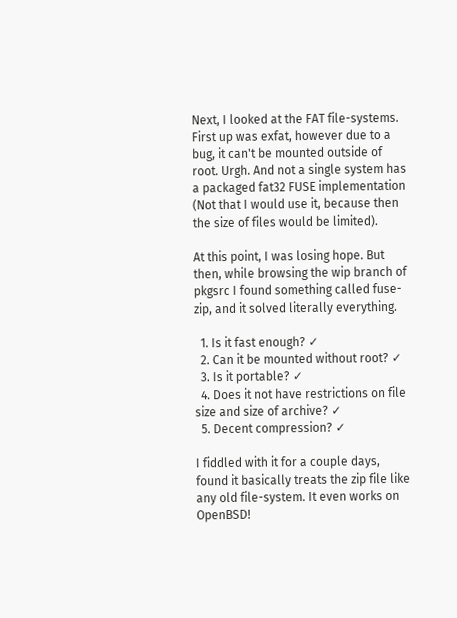Next, I looked at the FAT file-systems. First up was exfat, however due to a bug, it can't be mounted outside of root. Urgh. And not a single system has a packaged fat32 FUSE implementation (Not that I would use it, because then the size of files would be limited).

At this point, I was losing hope. But then, while browsing the wip branch of pkgsrc I found something called fuse-zip, and it solved literally everything.

  1. Is it fast enough? ✓
  2. Can it be mounted without root? ✓
  3. Is it portable? ✓
  4. Does it not have restrictions on file size and size of archive? ✓
  5. Decent compression? ✓

I fiddled with it for a couple days, found it basically treats the zip file like any old file-system. It even works on OpenBSD!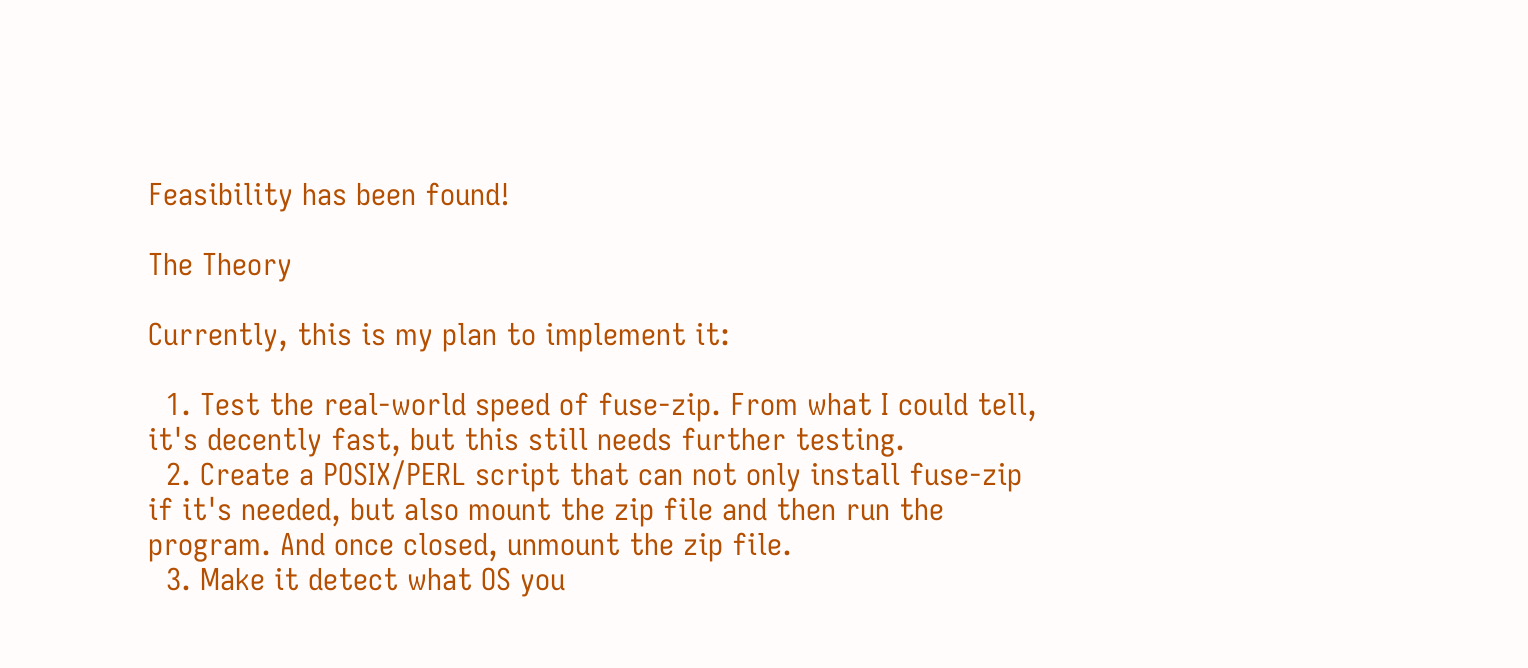Feasibility has been found!

The Theory

Currently, this is my plan to implement it:

  1. Test the real-world speed of fuse-zip. From what I could tell, it's decently fast, but this still needs further testing.
  2. Create a POSIX/PERL script that can not only install fuse-zip if it's needed, but also mount the zip file and then run the program. And once closed, unmount the zip file.
  3. Make it detect what OS you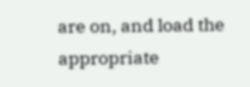are on, and load the appropriate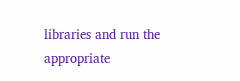libraries and run the appropriate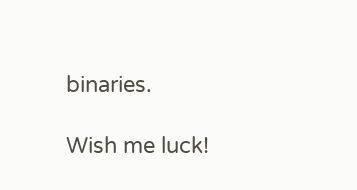binaries.

Wish me luck!